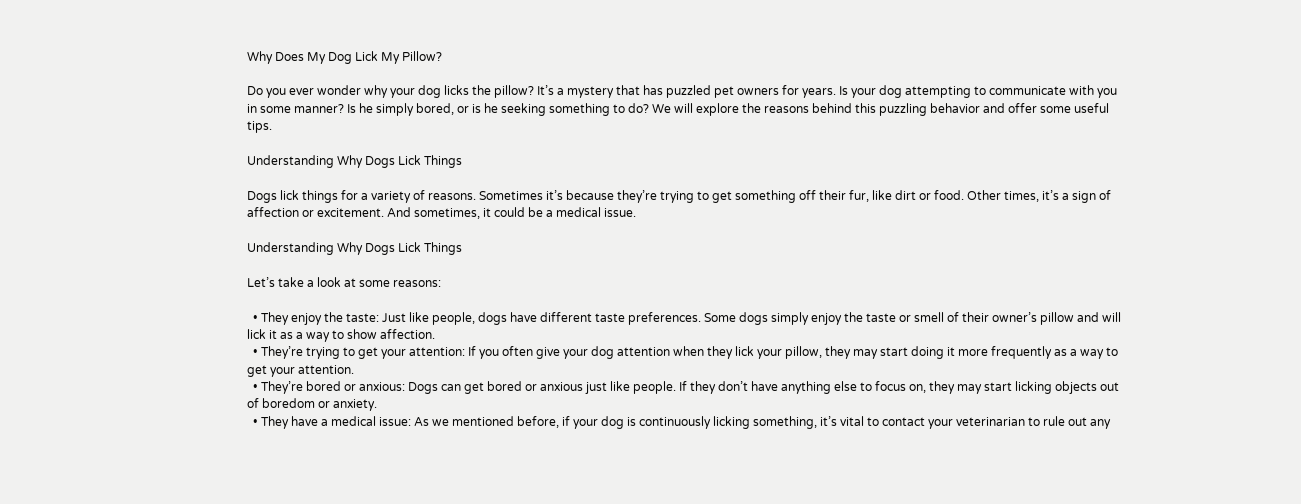Why Does My Dog Lick My Pillow?

Do you ever wonder why your dog licks the pillow? It’s a mystery that has puzzled pet owners for years. Is your dog attempting to communicate with you in some manner? Is he simply bored, or is he seeking something to do? We will explore the reasons behind this puzzling behavior and offer some useful tips.

Understanding Why Dogs Lick Things

Dogs lick things for a variety of reasons. Sometimes it’s because they’re trying to get something off their fur, like dirt or food. Other times, it’s a sign of affection or excitement. And sometimes, it could be a medical issue.

Understanding Why Dogs Lick Things

Let’s take a look at some reasons:

  • They enjoy the taste: Just like people, dogs have different taste preferences. Some dogs simply enjoy the taste or smell of their owner’s pillow and will lick it as a way to show affection.
  • They’re trying to get your attention: If you often give your dog attention when they lick your pillow, they may start doing it more frequently as a way to get your attention.
  • They’re bored or anxious: Dogs can get bored or anxious just like people. If they don’t have anything else to focus on, they may start licking objects out of boredom or anxiety.
  • They have a medical issue: As we mentioned before, if your dog is continuously licking something, it’s vital to contact your veterinarian to rule out any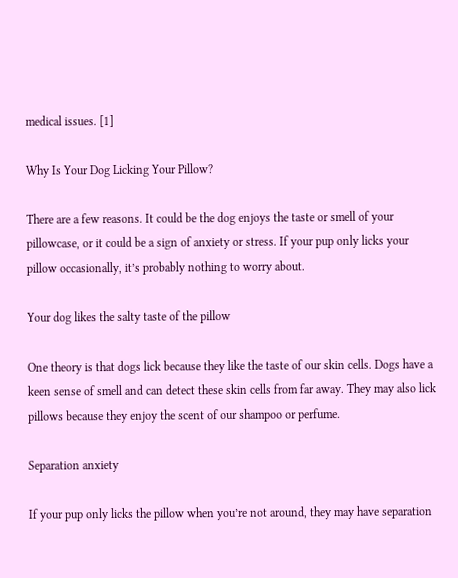medical issues. [1]

Why Is Your Dog Licking Your Pillow?

There are a few reasons. It could be the dog enjoys the taste or smell of your pillowcase, or it could be a sign of anxiety or stress. If your pup only licks your pillow occasionally, it’s probably nothing to worry about.

Your dog likes the salty taste of the pillow

One theory is that dogs lick because they like the taste of our skin cells. Dogs have a keen sense of smell and can detect these skin cells from far away. They may also lick pillows because they enjoy the scent of our shampoo or perfume.

Separation anxiety

If your pup only licks the pillow when you’re not around, they may have separation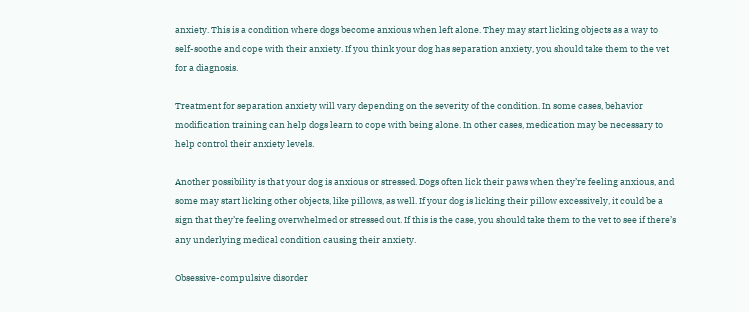anxiety. This is a condition where dogs become anxious when left alone. They may start licking objects as a way to self-soothe and cope with their anxiety. If you think your dog has separation anxiety, you should take them to the vet for a diagnosis.

Treatment for separation anxiety will vary depending on the severity of the condition. In some cases, behavior modification training can help dogs learn to cope with being alone. In other cases, medication may be necessary to help control their anxiety levels.

Another possibility is that your dog is anxious or stressed. Dogs often lick their paws when they’re feeling anxious, and some may start licking other objects, like pillows, as well. If your dog is licking their pillow excessively, it could be a sign that they’re feeling overwhelmed or stressed out. If this is the case, you should take them to the vet to see if there’s any underlying medical condition causing their anxiety.

Obsessive-compulsive disorder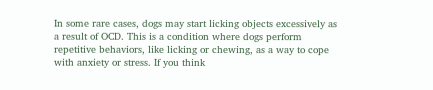In some rare cases, dogs may start licking objects excessively as a result of OCD. This is a condition where dogs perform repetitive behaviors, like licking or chewing, as a way to cope with anxiety or stress. If you think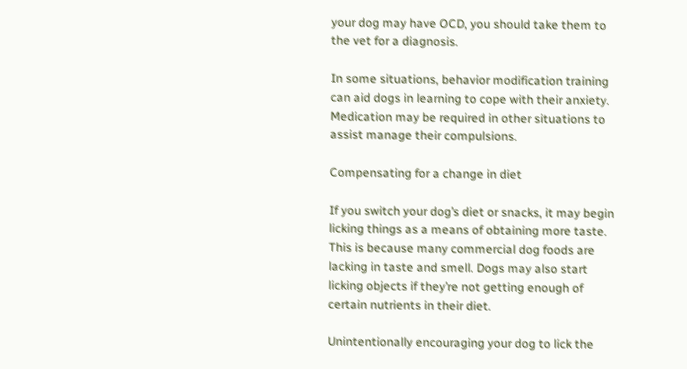your dog may have OCD, you should take them to the vet for a diagnosis.

In some situations, behavior modification training can aid dogs in learning to cope with their anxiety. Medication may be required in other situations to assist manage their compulsions.

Compensating for a change in diet

If you switch your dog’s diet or snacks, it may begin licking things as a means of obtaining more taste. This is because many commercial dog foods are lacking in taste and smell. Dogs may also start licking objects if they’re not getting enough of certain nutrients in their diet.

Unintentionally encouraging your dog to lick the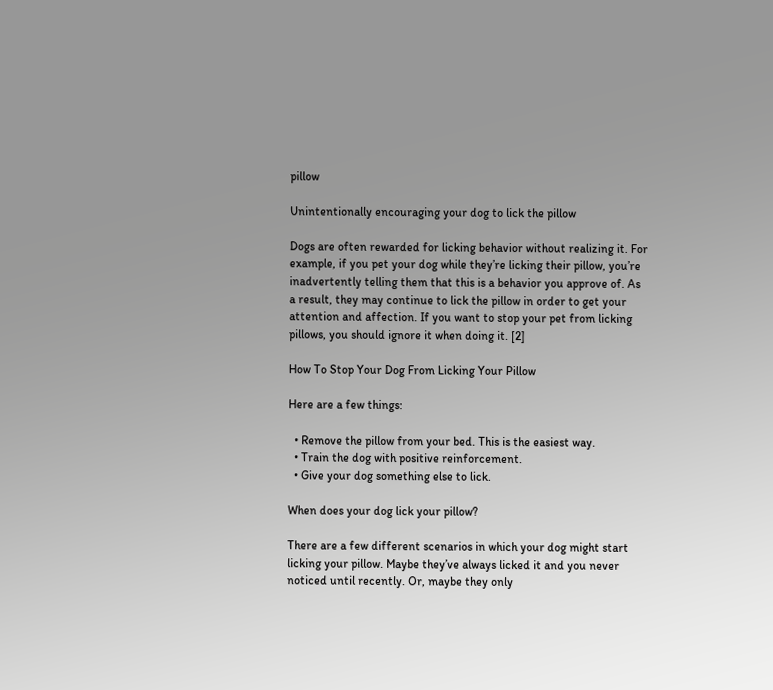pillow

Unintentionally encouraging your dog to lick the pillow

Dogs are often rewarded for licking behavior without realizing it. For example, if you pet your dog while they’re licking their pillow, you’re inadvertently telling them that this is a behavior you approve of. As a result, they may continue to lick the pillow in order to get your attention and affection. If you want to stop your pet from licking pillows, you should ignore it when doing it. [2]

How To Stop Your Dog From Licking Your Pillow

Here are a few things:

  • Remove the pillow from your bed. This is the easiest way.
  • Train the dog with positive reinforcement.
  • Give your dog something else to lick.

When does your dog lick your pillow?

There are a few different scenarios in which your dog might start licking your pillow. Maybe they’ve always licked it and you never noticed until recently. Or, maybe they only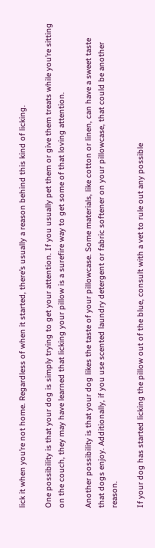lick it when you’re not home. Regardless of when it started, there’s usually a reason behind this kind of licking.

One possibility is that your dog is simply trying to get your attention. If you usually pet them or give them treats while you’re sitting on the couch, they may have learned that licking your pillow is a surefire way to get some of that loving attention.

Another possibility is that your dog likes the taste of your pillowcase. Some materials, like cotton or linen, can have a sweet taste that dogs enjoy. Additionally, if you use scented laundry detergent or fabric softener on your pillowcase, that could be another reason.

If your dog has started licking the pillow out of the blue, consult with a vet to rule out any possible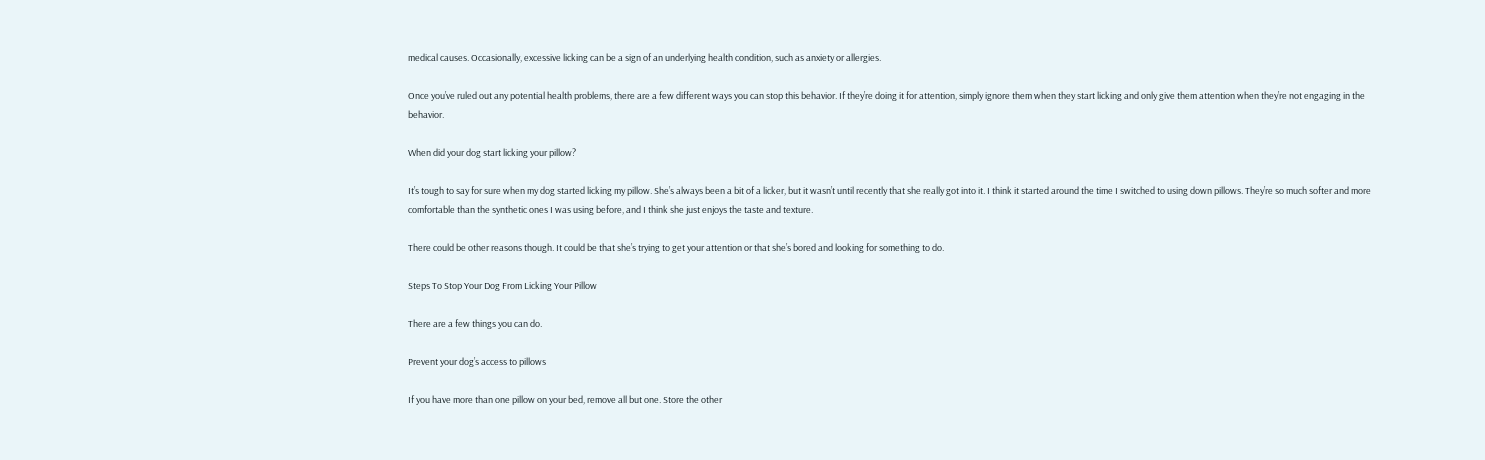medical causes. Occasionally, excessive licking can be a sign of an underlying health condition, such as anxiety or allergies.

Once you’ve ruled out any potential health problems, there are a few different ways you can stop this behavior. If they’re doing it for attention, simply ignore them when they start licking and only give them attention when they’re not engaging in the behavior.

When did your dog start licking your pillow?

It’s tough to say for sure when my dog started licking my pillow. She’s always been a bit of a licker, but it wasn’t until recently that she really got into it. I think it started around the time I switched to using down pillows. They’re so much softer and more comfortable than the synthetic ones I was using before, and I think she just enjoys the taste and texture.

There could be other reasons though. It could be that she’s trying to get your attention or that she’s bored and looking for something to do.

Steps To Stop Your Dog From Licking Your Pillow

There are a few things you can do.

Prevent your dog’s access to pillows

If you have more than one pillow on your bed, remove all but one. Store the other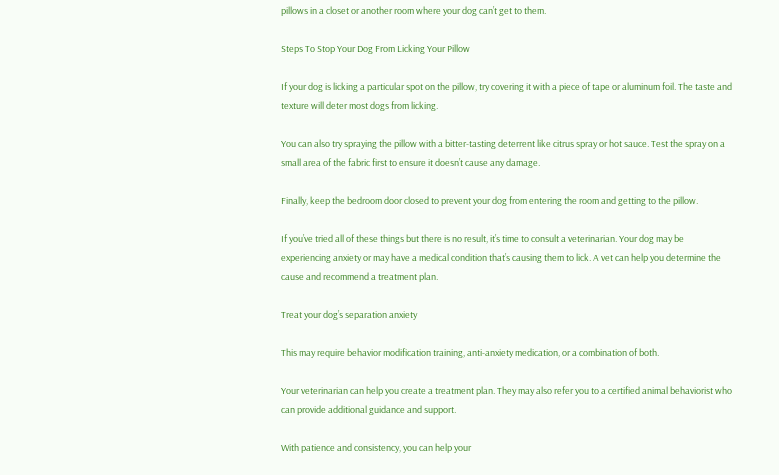pillows in a closet or another room where your dog can’t get to them.

Steps To Stop Your Dog From Licking Your Pillow

If your dog is licking a particular spot on the pillow, try covering it with a piece of tape or aluminum foil. The taste and texture will deter most dogs from licking.

You can also try spraying the pillow with a bitter-tasting deterrent like citrus spray or hot sauce. Test the spray on a small area of the fabric first to ensure it doesn’t cause any damage.

Finally, keep the bedroom door closed to prevent your dog from entering the room and getting to the pillow.

If you’ve tried all of these things but there is no result, it’s time to consult a veterinarian. Your dog may be experiencing anxiety or may have a medical condition that’s causing them to lick. A vet can help you determine the cause and recommend a treatment plan.

Treat your dog’s separation anxiety

This may require behavior modification training, anti-anxiety medication, or a combination of both.

Your veterinarian can help you create a treatment plan. They may also refer you to a certified animal behaviorist who can provide additional guidance and support.

With patience and consistency, you can help your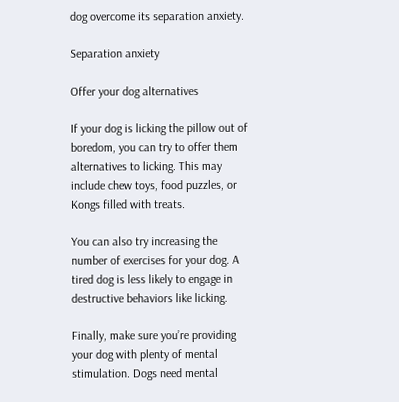dog overcome its separation anxiety.

Separation anxiety

Offer your dog alternatives

If your dog is licking the pillow out of boredom, you can try to offer them alternatives to licking. This may include chew toys, food puzzles, or Kongs filled with treats.

You can also try increasing the number of exercises for your dog. A tired dog is less likely to engage in destructive behaviors like licking.

Finally, make sure you’re providing your dog with plenty of mental stimulation. Dogs need mental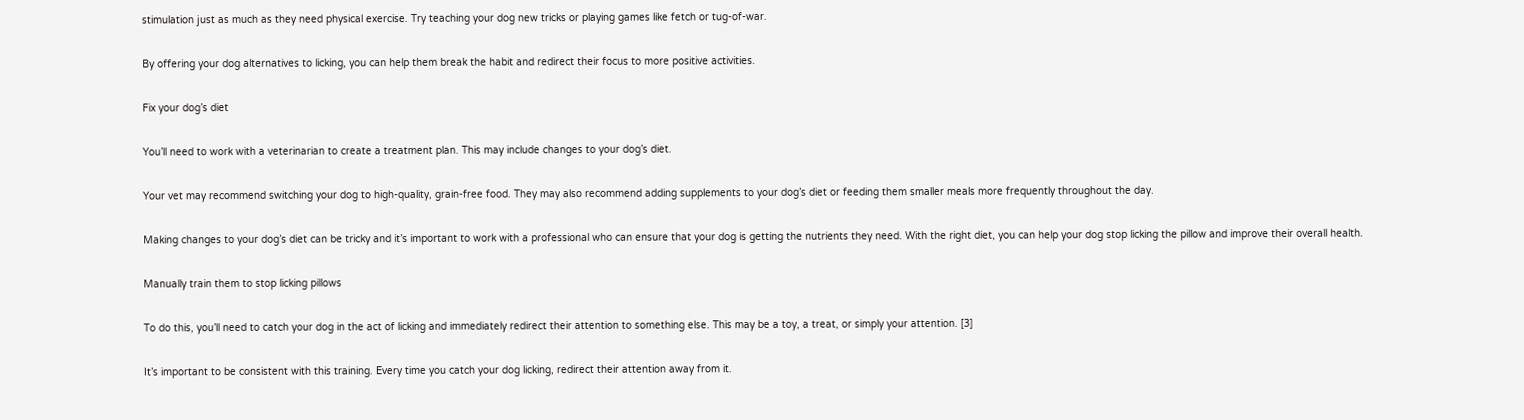stimulation just as much as they need physical exercise. Try teaching your dog new tricks or playing games like fetch or tug-of-war.

By offering your dog alternatives to licking, you can help them break the habit and redirect their focus to more positive activities.

Fix your dog’s diet

You’ll need to work with a veterinarian to create a treatment plan. This may include changes to your dog’s diet.

Your vet may recommend switching your dog to high-quality, grain-free food. They may also recommend adding supplements to your dog’s diet or feeding them smaller meals more frequently throughout the day.

Making changes to your dog’s diet can be tricky and it’s important to work with a professional who can ensure that your dog is getting the nutrients they need. With the right diet, you can help your dog stop licking the pillow and improve their overall health.

Manually train them to stop licking pillows

To do this, you’ll need to catch your dog in the act of licking and immediately redirect their attention to something else. This may be a toy, a treat, or simply your attention. [3]

It’s important to be consistent with this training. Every time you catch your dog licking, redirect their attention away from it.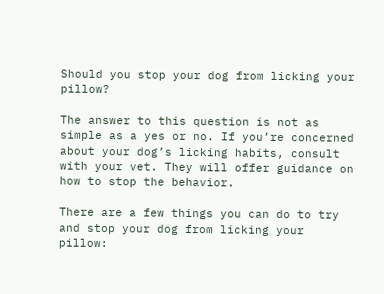Should you stop your dog from licking your pillow?

The answer to this question is not as simple as a yes or no. If you’re concerned about your dog’s licking habits, consult with your vet. They will offer guidance on how to stop the behavior.

There are a few things you can do to try and stop your dog from licking your pillow: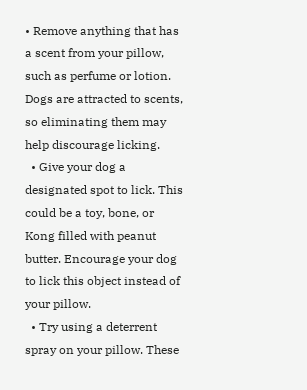• Remove anything that has a scent from your pillow, such as perfume or lotion. Dogs are attracted to scents, so eliminating them may help discourage licking.
  • Give your dog a designated spot to lick. This could be a toy, bone, or Kong filled with peanut butter. Encourage your dog to lick this object instead of your pillow.
  • Try using a deterrent spray on your pillow. These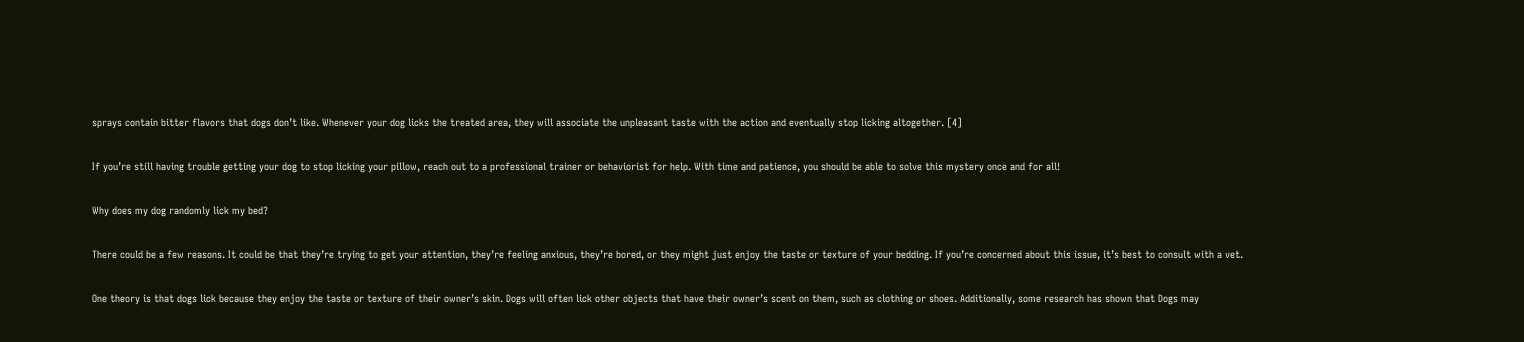sprays contain bitter flavors that dogs don’t like. Whenever your dog licks the treated area, they will associate the unpleasant taste with the action and eventually stop licking altogether. [4]

If you’re still having trouble getting your dog to stop licking your pillow, reach out to a professional trainer or behaviorist for help. With time and patience, you should be able to solve this mystery once and for all!

Why does my dog randomly lick my bed?

There could be a few reasons. It could be that they’re trying to get your attention, they’re feeling anxious, they’re bored, or they might just enjoy the taste or texture of your bedding. If you’re concerned about this issue, it’s best to consult with a vet.

One theory is that dogs lick because they enjoy the taste or texture of their owner’s skin. Dogs will often lick other objects that have their owner’s scent on them, such as clothing or shoes. Additionally, some research has shown that Dogs may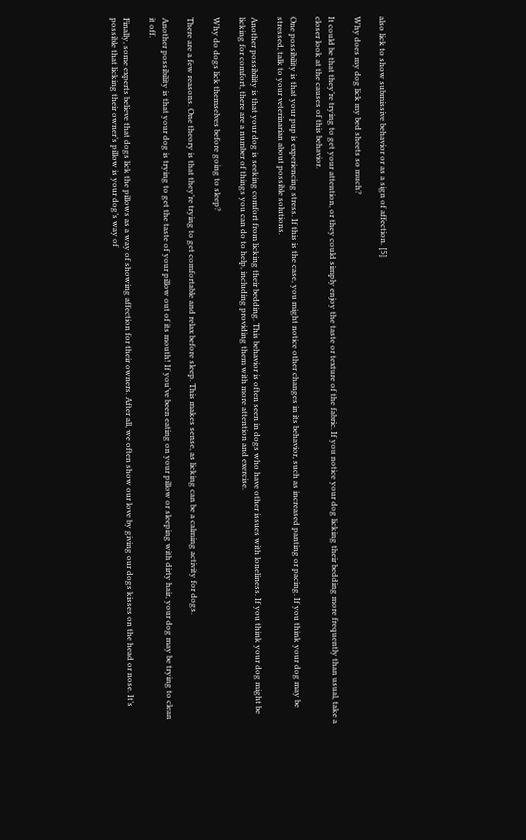also lick to show submissive behavior or as a sign of affection. [5]

Why does my dog lick my bed sheets so much?

It could be that they’re trying to get your attention, or they could simply enjoy the taste or texture of the fabric. If you notice your dog licking their bedding more frequently than usual, take a closer look at the causes of this behavior.

One possibility is that your pup is experiencing stress. If this is the case, you might notice other changes in its behavior, such as increased panting or pacing. If you think your dog may be stressed, talk to your veterinarian about possible solutions.

Another possibility is that your dog is seeking comfort from licking their bedding. This behavior is often seen in dogs who have other issues with loneliness. If you think your dog might be licking for comfort, there are a number of things you can do to help, including providing them with more attention and exercise.

Why do dogs lick themselves before going to sleep?

There are a few reasons. One theory is that they’re trying to get comfortable and relax before sleep. This makes sense, as licking can be a calming activity for dogs.

Another possibility is that your dog is trying to get the taste of your pillow out of its mouth! If you’ve been eating on your pillow or sleeping with dirty hair, your dog may be trying to clean it off.

Finally, some experts believe that dogs lick the pillows as a way of showing affection for their owners. After all, we often show our love by giving our dogs kisses on the head or nose. It’s possible that licking their owner’s pillow is your dog’s way of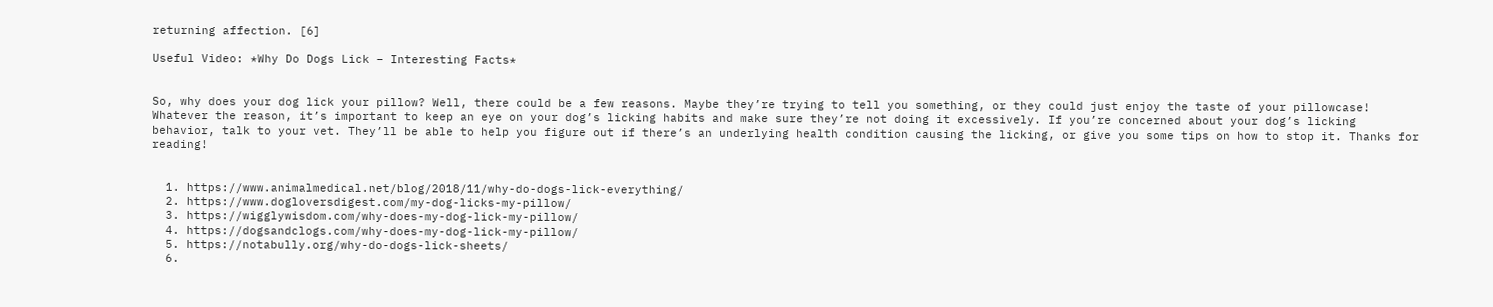returning affection. [6]

Useful Video: *Why Do Dogs Lick – Interesting Facts*


So, why does your dog lick your pillow? Well, there could be a few reasons. Maybe they’re trying to tell you something, or they could just enjoy the taste of your pillowcase! Whatever the reason, it’s important to keep an eye on your dog’s licking habits and make sure they’re not doing it excessively. If you’re concerned about your dog’s licking behavior, talk to your vet. They’ll be able to help you figure out if there’s an underlying health condition causing the licking, or give you some tips on how to stop it. Thanks for reading!


  1. https://www.animalmedical.net/blog/2018/11/why-do-dogs-lick-everything/
  2. https://www.dogloversdigest.com/my-dog-licks-my-pillow/
  3. https://wigglywisdom.com/why-does-my-dog-lick-my-pillow/
  4. https://dogsandclogs.com/why-does-my-dog-lick-my-pillow/
  5. https://notabully.org/why-do-dogs-lick-sheets/
  6.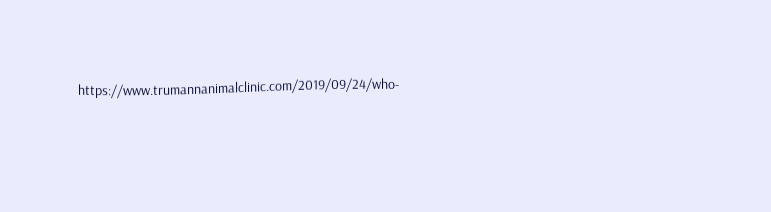https://www.trumannanimalclinic.com/2019/09/24/who-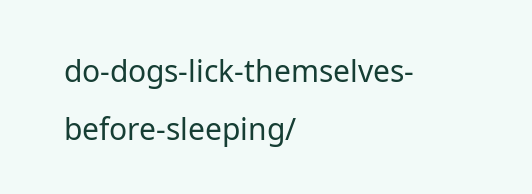do-dogs-lick-themselves-before-sleeping/